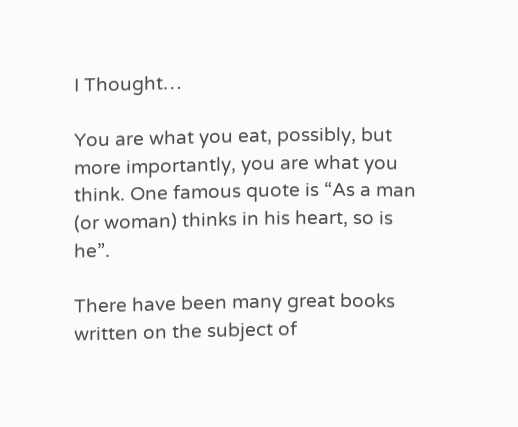I Thought…

You are what you eat, possibly, but more importantly, you are what you think. One famous quote is “As a man (or woman) thinks in his heart, so is he”.

There have been many great books written on the subject of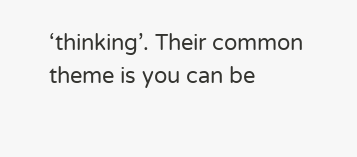‘thinking’. Their common theme is you can be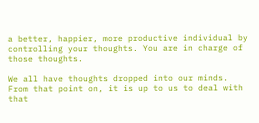a better, happier, more productive individual by controlling your thoughts. You are in charge of those thoughts.

We all have thoughts dropped into our minds. From that point on, it is up to us to deal with that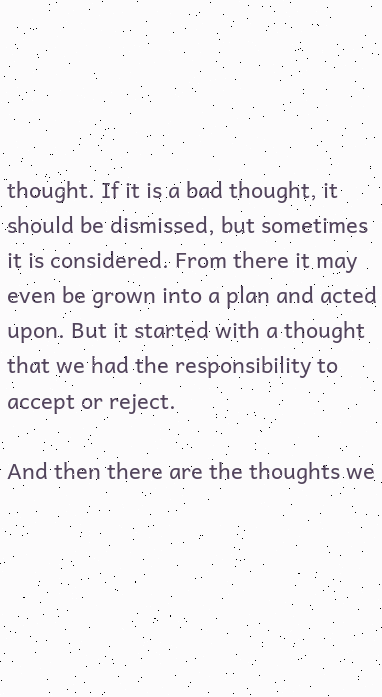thought. If it is a bad thought, it should be dismissed, but sometimes it is considered. From there it may even be grown into a plan and acted upon. But it started with a thought that we had the responsibility to accept or reject.

And then there are the thoughts we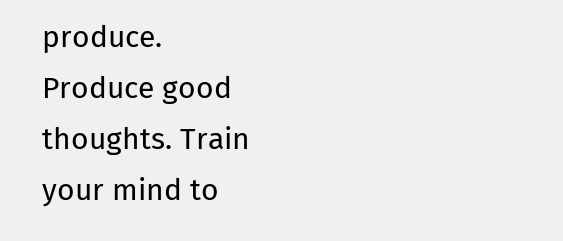produce. Produce good thoughts. Train your mind to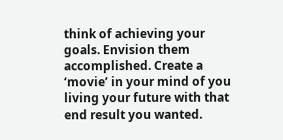think of achieving your goals. Envision them accomplished. Create a ‘movie’ in your mind of you living your future with that end result you wanted.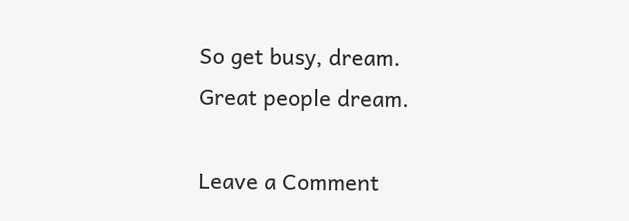So get busy, dream. Great people dream.

Leave a Comment